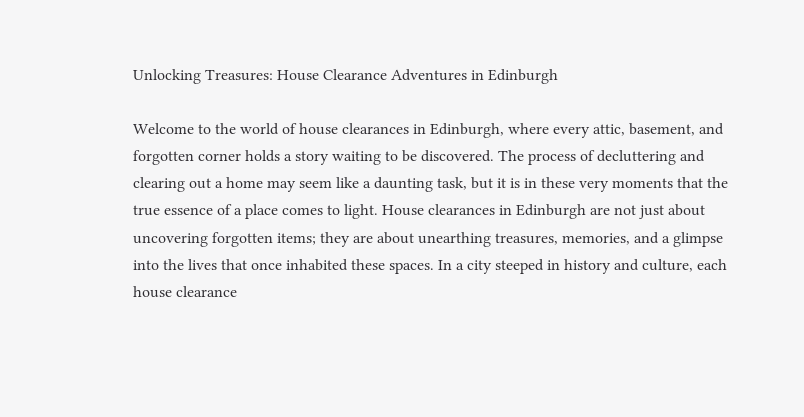Unlocking Treasures: House Clearance Adventures in Edinburgh

Welcome to the world of house clearances in Edinburgh, where every attic, basement, and forgotten corner holds a story waiting to be discovered. The process of decluttering and clearing out a home may seem like a daunting task, but it is in these very moments that the true essence of a place comes to light. House clearances in Edinburgh are not just about uncovering forgotten items; they are about unearthing treasures, memories, and a glimpse into the lives that once inhabited these spaces. In a city steeped in history and culture, each house clearance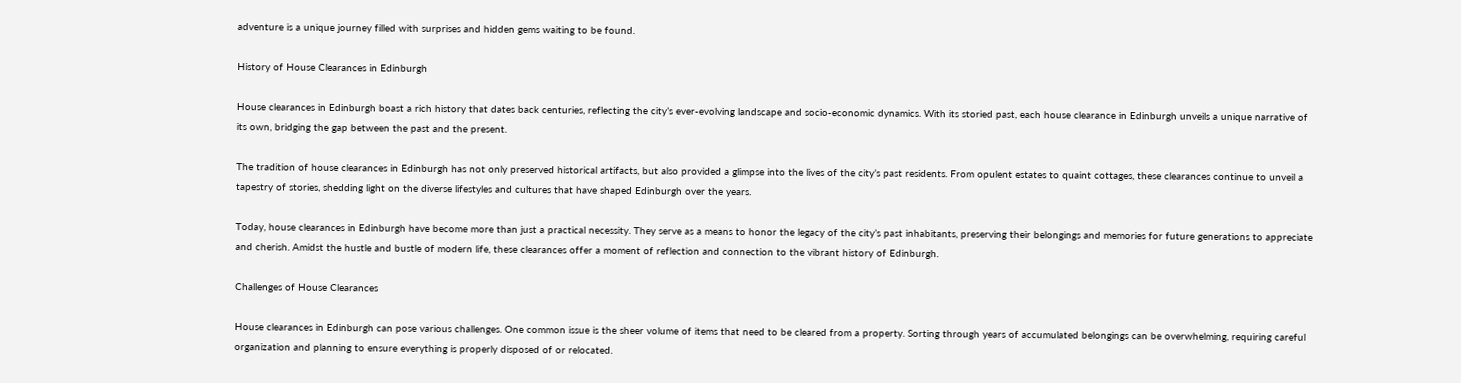adventure is a unique journey filled with surprises and hidden gems waiting to be found.

History of House Clearances in Edinburgh

House clearances in Edinburgh boast a rich history that dates back centuries, reflecting the city’s ever-evolving landscape and socio-economic dynamics. With its storied past, each house clearance in Edinburgh unveils a unique narrative of its own, bridging the gap between the past and the present.

The tradition of house clearances in Edinburgh has not only preserved historical artifacts, but also provided a glimpse into the lives of the city’s past residents. From opulent estates to quaint cottages, these clearances continue to unveil a tapestry of stories, shedding light on the diverse lifestyles and cultures that have shaped Edinburgh over the years.

Today, house clearances in Edinburgh have become more than just a practical necessity. They serve as a means to honor the legacy of the city’s past inhabitants, preserving their belongings and memories for future generations to appreciate and cherish. Amidst the hustle and bustle of modern life, these clearances offer a moment of reflection and connection to the vibrant history of Edinburgh.

Challenges of House Clearances

House clearances in Edinburgh can pose various challenges. One common issue is the sheer volume of items that need to be cleared from a property. Sorting through years of accumulated belongings can be overwhelming, requiring careful organization and planning to ensure everything is properly disposed of or relocated.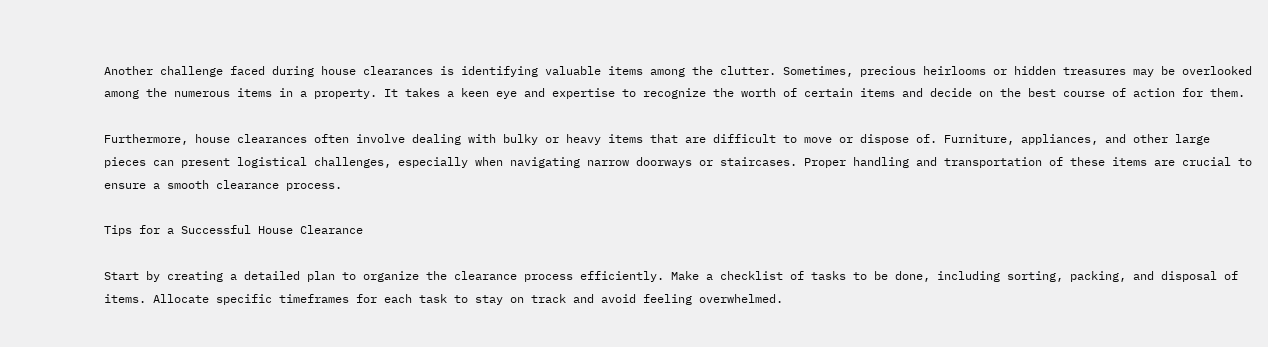Another challenge faced during house clearances is identifying valuable items among the clutter. Sometimes, precious heirlooms or hidden treasures may be overlooked among the numerous items in a property. It takes a keen eye and expertise to recognize the worth of certain items and decide on the best course of action for them.

Furthermore, house clearances often involve dealing with bulky or heavy items that are difficult to move or dispose of. Furniture, appliances, and other large pieces can present logistical challenges, especially when navigating narrow doorways or staircases. Proper handling and transportation of these items are crucial to ensure a smooth clearance process.

Tips for a Successful House Clearance

Start by creating a detailed plan to organize the clearance process efficiently. Make a checklist of tasks to be done, including sorting, packing, and disposal of items. Allocate specific timeframes for each task to stay on track and avoid feeling overwhelmed.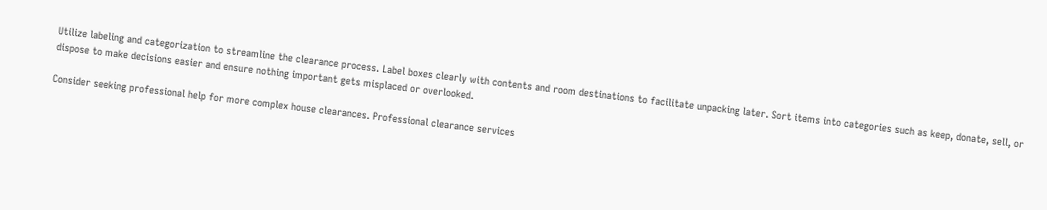Utilize labeling and categorization to streamline the clearance process. Label boxes clearly with contents and room destinations to facilitate unpacking later. Sort items into categories such as keep, donate, sell, or dispose to make decisions easier and ensure nothing important gets misplaced or overlooked.

Consider seeking professional help for more complex house clearances. Professional clearance services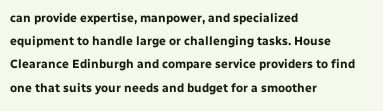can provide expertise, manpower, and specialized equipment to handle large or challenging tasks. House Clearance Edinburgh and compare service providers to find one that suits your needs and budget for a smoother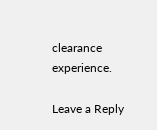clearance experience.

Leave a Reply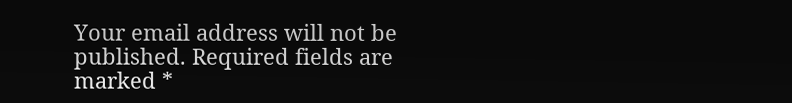Your email address will not be published. Required fields are marked *